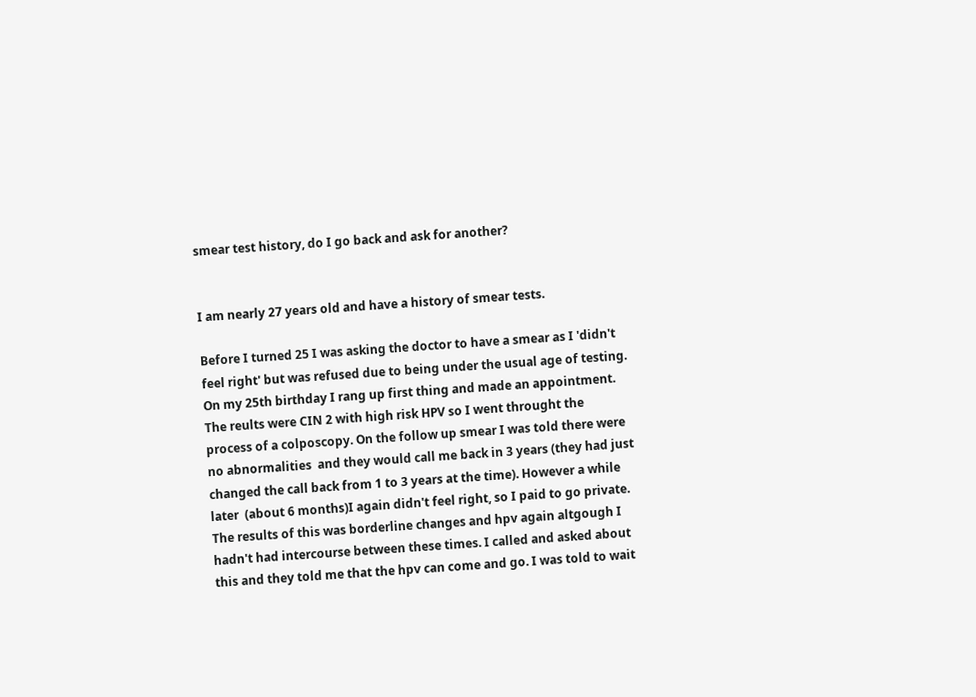smear test history, do I go back and ask for another?


I am nearly 27 years old and have a history of smear tests.

Before I turned 25 I was asking the doctor to have a smear as I 'didn't feel right' but was refused due to being under the usual age of testing. On my 25th birthday I rang up first thing and made an appointment. The reults were CIN 2 with high risk HPV so I went throught the process of a colposcopy. On the follow up smear I was told there were no abnormalities  and they would call me back in 3 years (they had just changed the call back from 1 to 3 years at the time). However a while later  (about 6 months)I again didn't feel right, so I paid to go private. The results of this was borderline changes and hpv again altgough I hadn't had intercourse between these times. I called and asked about this and they told me that the hpv can come and go. I was told to wait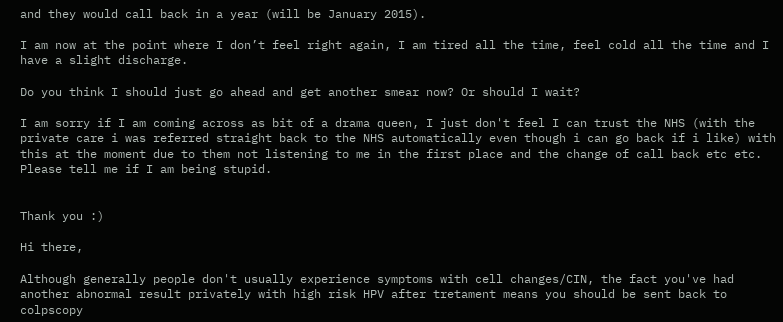and they would call back in a year (will be January 2015).

I am now at the point where I don’t feel right again, I am tired all the time, feel cold all the time and I have a slight discharge.

Do you think I should just go ahead and get another smear now? Or should I wait?

I am sorry if I am coming across as bit of a drama queen, I just don't feel I can trust the NHS (with the private care i was referred straight back to the NHS automatically even though i can go back if i like) with this at the moment due to them not listening to me in the first place and the change of call back etc etc. Please tell me if I am being stupid.


Thank you :)

Hi there,

Although generally people don't usually experience symptoms with cell changes/CIN, the fact you've had another abnormal result privately with high risk HPV after tretament means you should be sent back to colpscopy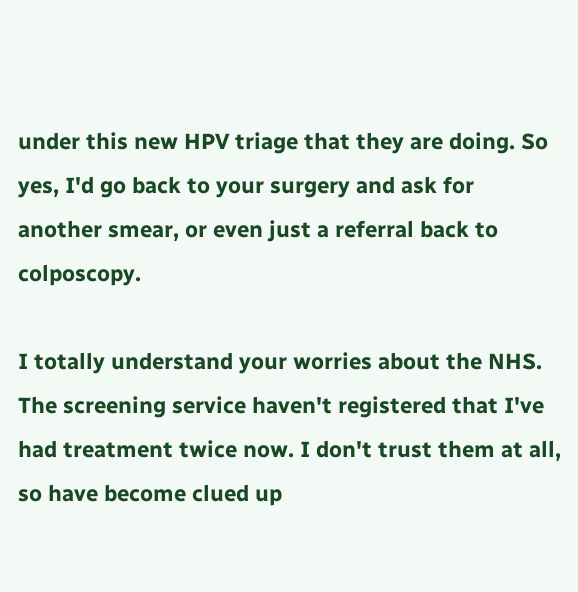under this new HPV triage that they are doing. So yes, I'd go back to your surgery and ask for another smear, or even just a referral back to colposcopy.

I totally understand your worries about the NHS. The screening service haven't registered that I've had treatment twice now. I don't trust them at all, so have become clued up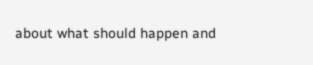about what should happen and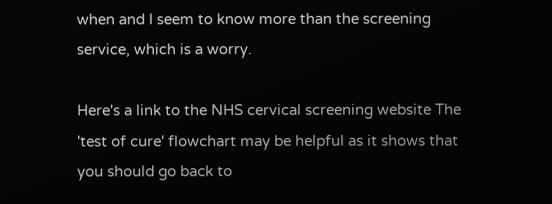when and I seem to know more than the screening service, which is a worry.

Here's a link to the NHS cervical screening website The 'test of cure' flowchart may be helpful as it shows that you should go back to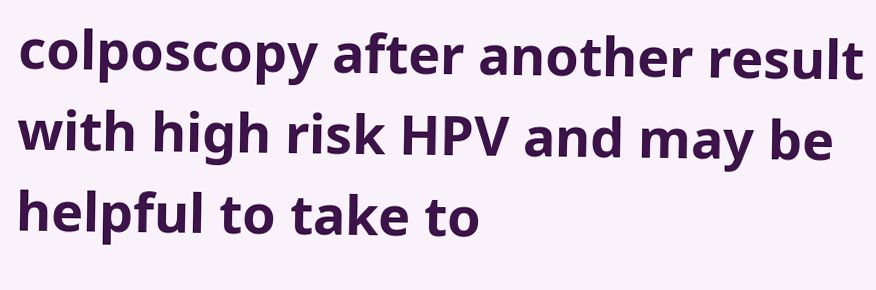colposcopy after another result with high risk HPV and may be helpful to take to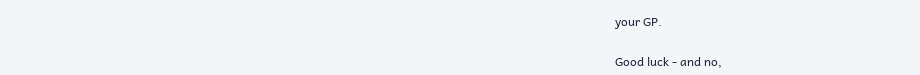your GP.

Good luck - and no,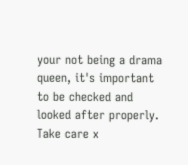your not being a drama queen, it's important to be checked and looked after properly. Take care x